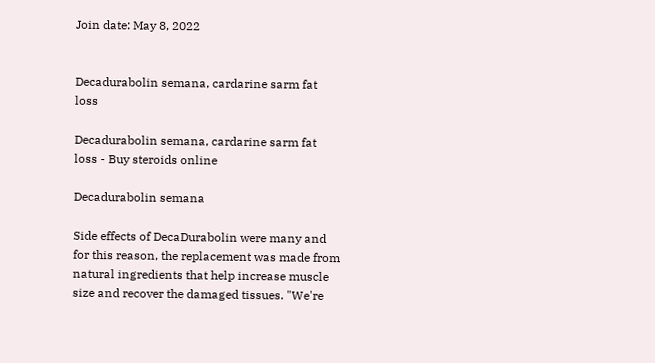Join date: May 8, 2022


Decadurabolin semana, cardarine sarm fat loss

Decadurabolin semana, cardarine sarm fat loss - Buy steroids online

Decadurabolin semana

Side effects of DecaDurabolin were many and for this reason, the replacement was made from natural ingredients that help increase muscle size and recover the damaged tissues. "We're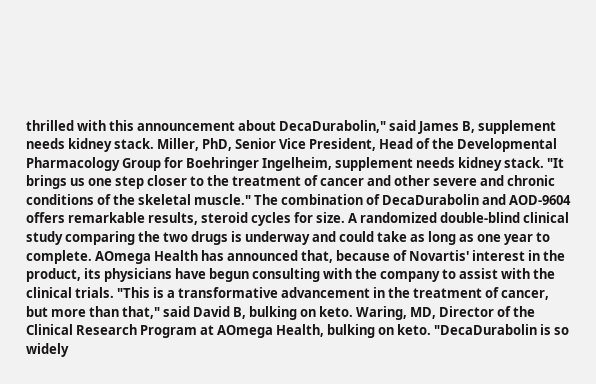thrilled with this announcement about DecaDurabolin," said James B, supplement needs kidney stack. Miller, PhD, Senior Vice President, Head of the Developmental Pharmacology Group for Boehringer Ingelheim, supplement needs kidney stack. "It brings us one step closer to the treatment of cancer and other severe and chronic conditions of the skeletal muscle." The combination of DecaDurabolin and AOD-9604 offers remarkable results, steroid cycles for size. A randomized double-blind clinical study comparing the two drugs is underway and could take as long as one year to complete. AOmega Health has announced that, because of Novartis' interest in the product, its physicians have begun consulting with the company to assist with the clinical trials. "This is a transformative advancement in the treatment of cancer, but more than that," said David B, bulking on keto. Waring, MD, Director of the Clinical Research Program at AOmega Health, bulking on keto. "DecaDurabolin is so widely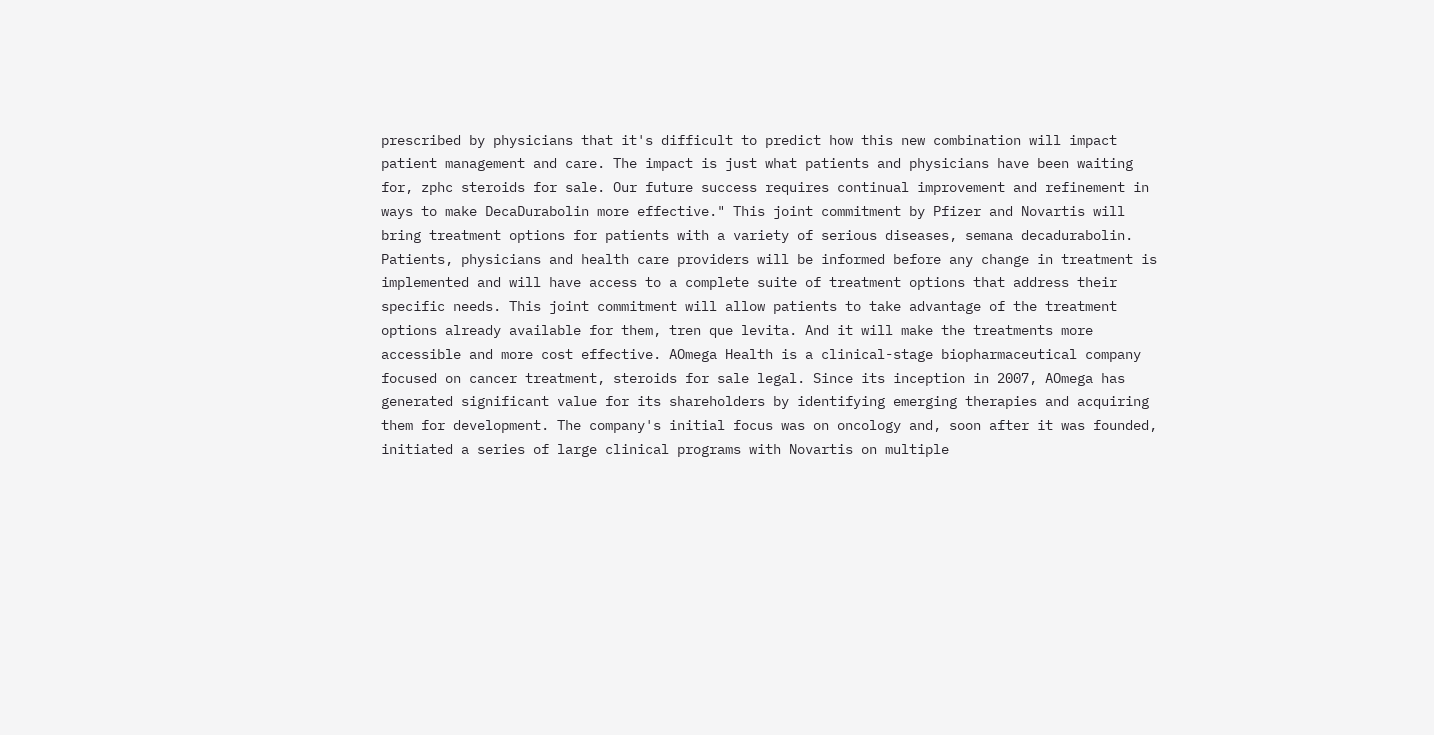prescribed by physicians that it's difficult to predict how this new combination will impact patient management and care. The impact is just what patients and physicians have been waiting for, zphc steroids for sale. Our future success requires continual improvement and refinement in ways to make DecaDurabolin more effective." This joint commitment by Pfizer and Novartis will bring treatment options for patients with a variety of serious diseases, semana decadurabolin. Patients, physicians and health care providers will be informed before any change in treatment is implemented and will have access to a complete suite of treatment options that address their specific needs. This joint commitment will allow patients to take advantage of the treatment options already available for them, tren que levita. And it will make the treatments more accessible and more cost effective. AOmega Health is a clinical-stage biopharmaceutical company focused on cancer treatment, steroids for sale legal. Since its inception in 2007, AOmega has generated significant value for its shareholders by identifying emerging therapies and acquiring them for development. The company's initial focus was on oncology and, soon after it was founded, initiated a series of large clinical programs with Novartis on multiple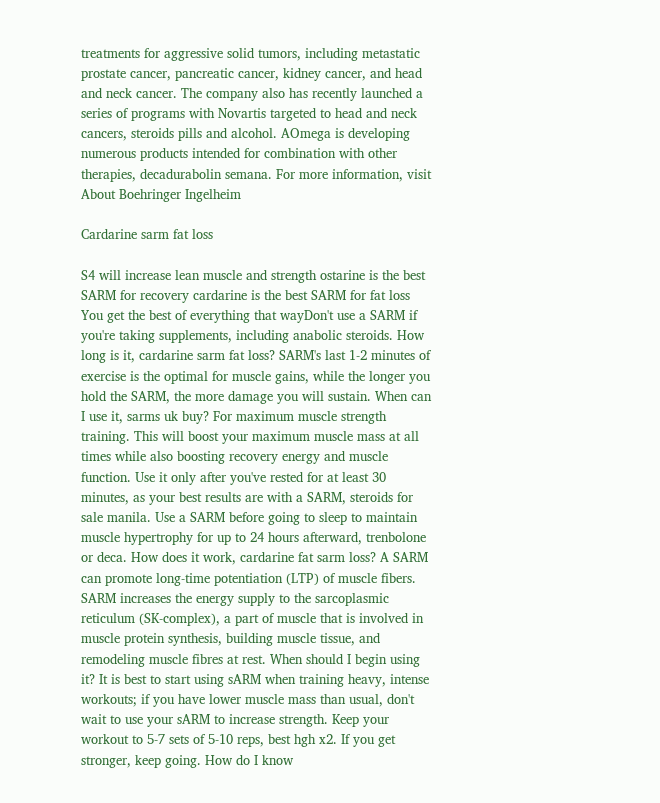treatments for aggressive solid tumors, including metastatic prostate cancer, pancreatic cancer, kidney cancer, and head and neck cancer. The company also has recently launched a series of programs with Novartis targeted to head and neck cancers, steroids pills and alcohol. AOmega is developing numerous products intended for combination with other therapies, decadurabolin semana. For more information, visit About Boehringer Ingelheim

Cardarine sarm fat loss

S4 will increase lean muscle and strength ostarine is the best SARM for recovery cardarine is the best SARM for fat loss You get the best of everything that wayDon't use a SARM if you're taking supplements, including anabolic steroids. How long is it, cardarine sarm fat loss? SARM's last 1-2 minutes of exercise is the optimal for muscle gains, while the longer you hold the SARM, the more damage you will sustain. When can I use it, sarms uk buy? For maximum muscle strength training. This will boost your maximum muscle mass at all times while also boosting recovery energy and muscle function. Use it only after you've rested for at least 30 minutes, as your best results are with a SARM, steroids for sale manila. Use a SARM before going to sleep to maintain muscle hypertrophy for up to 24 hours afterward, trenbolone or deca. How does it work, cardarine fat sarm loss? A SARM can promote long-time potentiation (LTP) of muscle fibers. SARM increases the energy supply to the sarcoplasmic reticulum (SK-complex), a part of muscle that is involved in muscle protein synthesis, building muscle tissue, and remodeling muscle fibres at rest. When should I begin using it? It is best to start using sARM when training heavy, intense workouts; if you have lower muscle mass than usual, don't wait to use your sARM to increase strength. Keep your workout to 5-7 sets of 5-10 reps, best hgh x2. If you get stronger, keep going. How do I know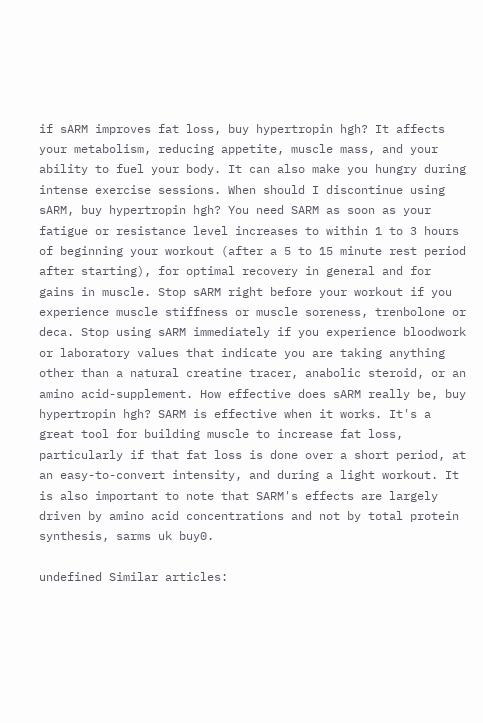if sARM improves fat loss, buy hypertropin hgh? It affects your metabolism, reducing appetite, muscle mass, and your ability to fuel your body. It can also make you hungry during intense exercise sessions. When should I discontinue using sARM, buy hypertropin hgh? You need SARM as soon as your fatigue or resistance level increases to within 1 to 3 hours of beginning your workout (after a 5 to 15 minute rest period after starting), for optimal recovery in general and for gains in muscle. Stop sARM right before your workout if you experience muscle stiffness or muscle soreness, trenbolone or deca. Stop using sARM immediately if you experience bloodwork or laboratory values that indicate you are taking anything other than a natural creatine tracer, anabolic steroid, or an amino acid-supplement. How effective does sARM really be, buy hypertropin hgh? SARM is effective when it works. It's a great tool for building muscle to increase fat loss, particularly if that fat loss is done over a short period, at an easy-to-convert intensity, and during a light workout. It is also important to note that SARM's effects are largely driven by amino acid concentrations and not by total protein synthesis, sarms uk buy0.

undefined Similar articles: